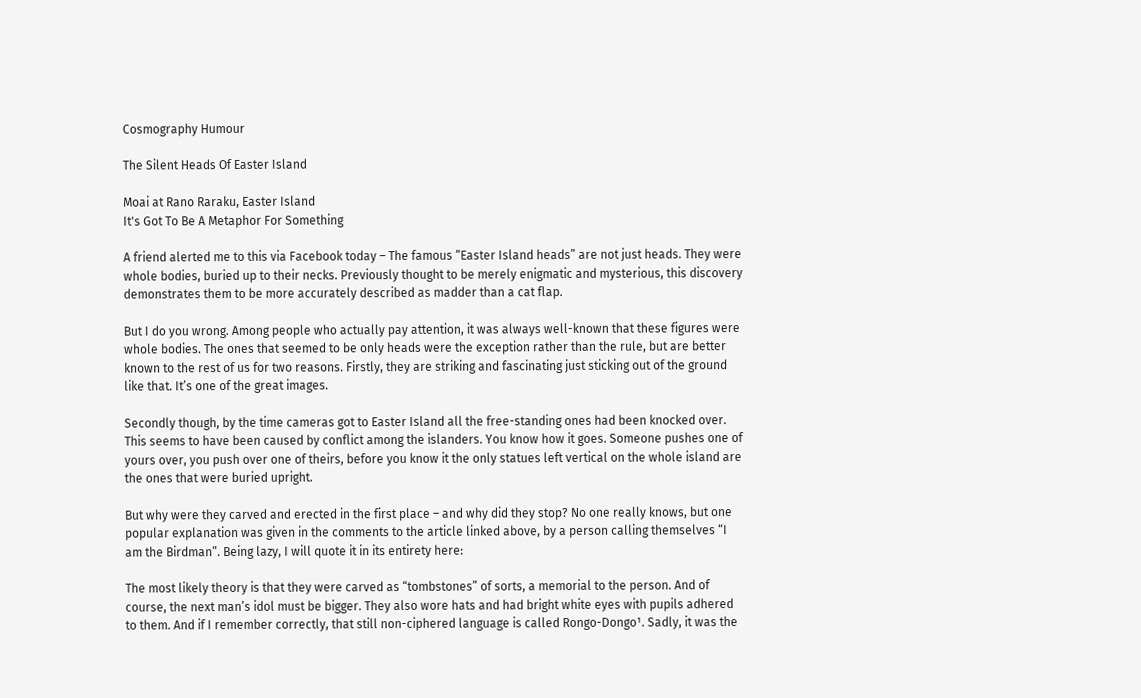Cosmography Humour

The Silent Heads Of Easter Island

Moai at Rano Raraku, Easter Island
It's Got To Be A Metaphor For Something

A friend alerted me to this via Facebook today – The famous “Easter Island heads” are not just heads. They were whole bodies, buried up to their necks. Previously thought to be merely enigmatic and mysterious, this discovery demonstrates them to be more accurately described as madder than a cat flap.

But I do you wrong. Among people who actually pay attention, it was always well-known that these figures were whole bodies. The ones that seemed to be only heads were the exception rather than the rule, but are better known to the rest of us for two reasons. Firstly, they are striking and fascinating just sticking out of the ground like that. It’s one of the great images.

Secondly though, by the time cameras got to Easter Island all the free-standing ones had been knocked over. This seems to have been caused by conflict among the islanders. You know how it goes. Someone pushes one of yours over, you push over one of theirs, before you know it the only statues left vertical on the whole island are the ones that were buried upright.

But why were they carved and erected in the first place – and why did they stop? No one really knows, but one popular explanation was given in the comments to the article linked above, by a person calling themselves “I am the Birdman”. Being lazy, I will quote it in its entirety here:

The most likely theory is that they were carved as “tombstones” of sorts, a memorial to the person. And of course, the next man’s idol must be bigger. They also wore hats and had bright white eyes with pupils adhered to them. And if I remember correctly, that still non-ciphered language is called Rongo-Dongo¹. Sadly, it was the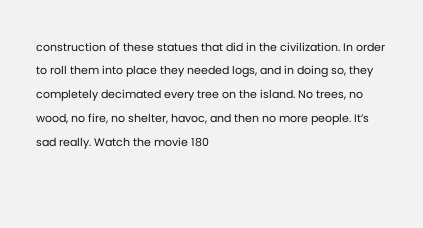construction of these statues that did in the civilization. In order to roll them into place they needed logs, and in doing so, they completely decimated every tree on the island. No trees, no wood, no fire, no shelter, havoc, and then no more people. It’s sad really. Watch the movie 180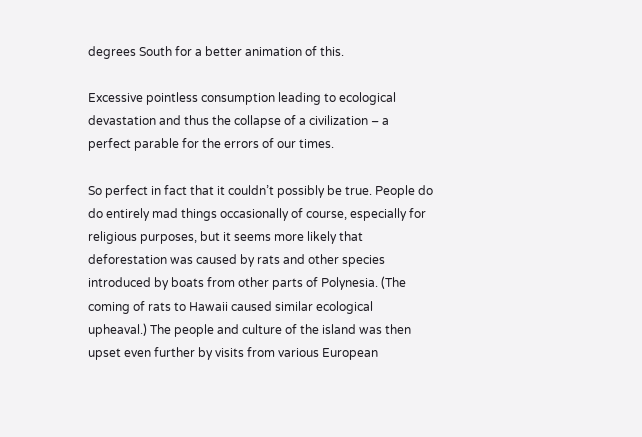degrees South for a better animation of this.

Excessive pointless consumption leading to ecological devastation and thus the collapse of a civilization – a perfect parable for the errors of our times.

So perfect in fact that it couldn’t possibly be true. People do do entirely mad things occasionally of course, especially for religious purposes, but it seems more likely that deforestation was caused by rats and other species introduced by boats from other parts of Polynesia. (The coming of rats to Hawaii caused similar ecological upheaval.) The people and culture of the island was then upset even further by visits from various European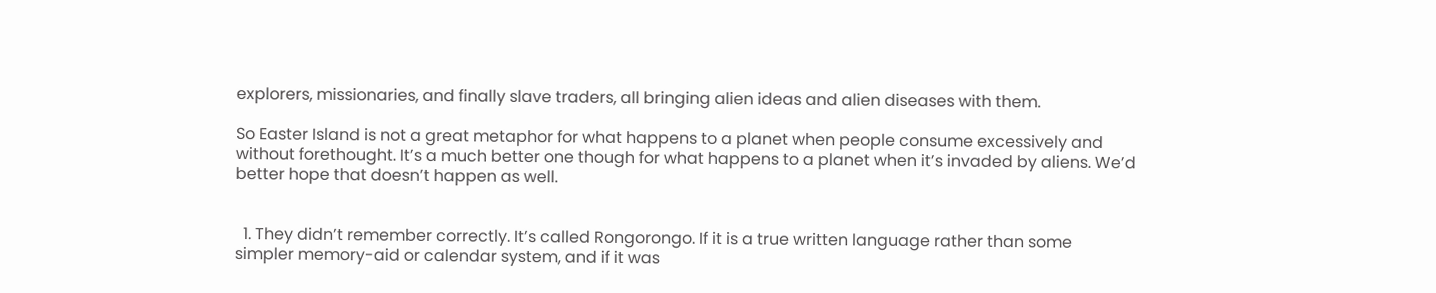explorers, missionaries, and finally slave traders, all bringing alien ideas and alien diseases with them.

So Easter Island is not a great metaphor for what happens to a planet when people consume excessively and without forethought. It’s a much better one though for what happens to a planet when it’s invaded by aliens. We’d better hope that doesn’t happen as well.


  1. They didn’t remember correctly. It’s called Rongorongo. If it is a true written language rather than some  simpler memory-aid or calendar system, and if it was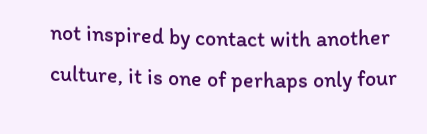not inspired by contact with another culture, it is one of perhaps only four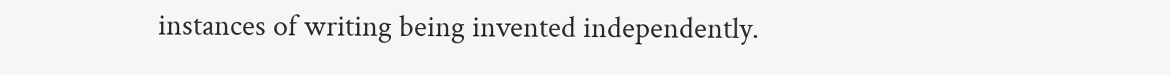instances of writing being invented independently.